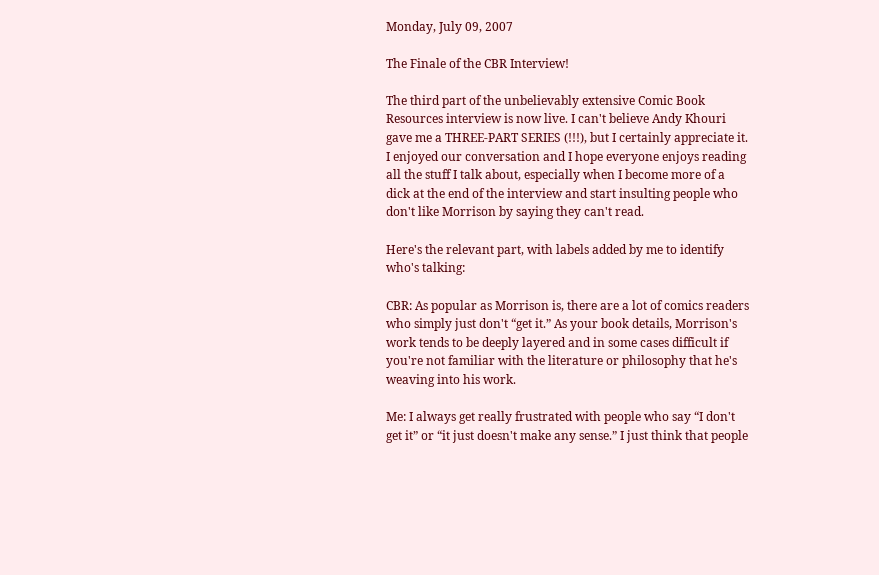Monday, July 09, 2007

The Finale of the CBR Interview!

The third part of the unbelievably extensive Comic Book Resources interview is now live. I can't believe Andy Khouri gave me a THREE-PART SERIES (!!!), but I certainly appreciate it. I enjoyed our conversation and I hope everyone enjoys reading all the stuff I talk about, especially when I become more of a dick at the end of the interview and start insulting people who don't like Morrison by saying they can't read.

Here's the relevant part, with labels added by me to identify who's talking:

CBR: As popular as Morrison is, there are a lot of comics readers who simply just don't “get it.” As your book details, Morrison's work tends to be deeply layered and in some cases difficult if you're not familiar with the literature or philosophy that he's weaving into his work.

Me: I always get really frustrated with people who say “I don't get it” or “it just doesn't make any sense.” I just think that people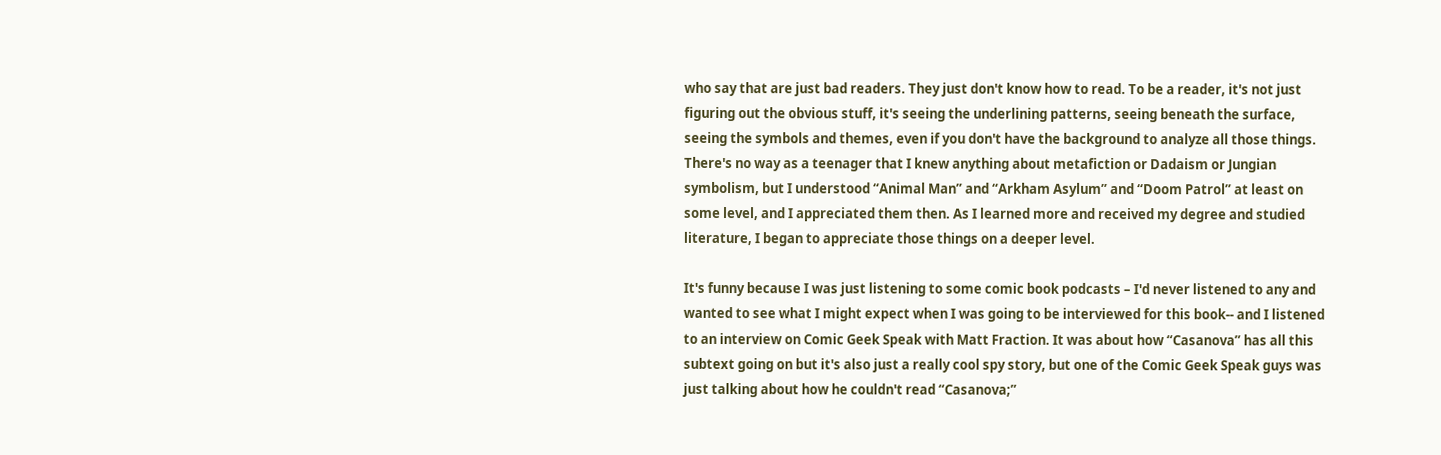who say that are just bad readers. They just don't know how to read. To be a reader, it's not just figuring out the obvious stuff, it's seeing the underlining patterns, seeing beneath the surface, seeing the symbols and themes, even if you don't have the background to analyze all those things. There's no way as a teenager that I knew anything about metafiction or Dadaism or Jungian symbolism, but I understood “Animal Man” and “Arkham Asylum” and “Doom Patrol” at least on some level, and I appreciated them then. As I learned more and received my degree and studied literature, I began to appreciate those things on a deeper level.

It's funny because I was just listening to some comic book podcasts – I'd never listened to any and wanted to see what I might expect when I was going to be interviewed for this book-- and I listened to an interview on Comic Geek Speak with Matt Fraction. It was about how “Casanova” has all this subtext going on but it's also just a really cool spy story, but one of the Comic Geek Speak guys was just talking about how he couldn't read “Casanova;”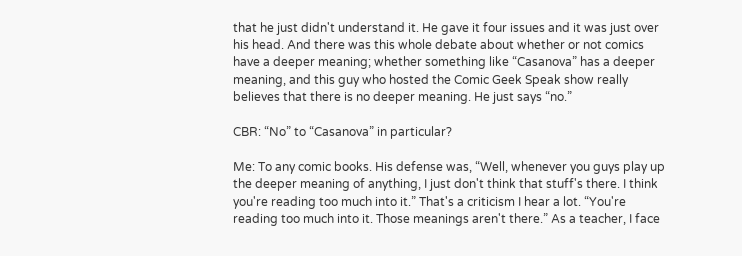that he just didn't understand it. He gave it four issues and it was just over his head. And there was this whole debate about whether or not comics have a deeper meaning; whether something like “Casanova” has a deeper meaning, and this guy who hosted the Comic Geek Speak show really believes that there is no deeper meaning. He just says “no.”

CBR: “No” to “Casanova” in particular?

Me: To any comic books. His defense was, “Well, whenever you guys play up the deeper meaning of anything, I just don't think that stuff's there. I think you're reading too much into it.” That's a criticism I hear a lot. “You're reading too much into it. Those meanings aren't there.” As a teacher, I face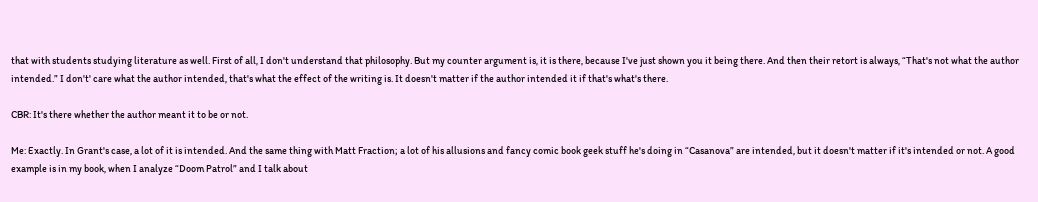that with students studying literature as well. First of all, I don't understand that philosophy. But my counter argument is, it is there, because I've just shown you it being there. And then their retort is always, “That's not what the author intended.” I don't' care what the author intended, that's what the effect of the writing is. It doesn't matter if the author intended it if that's what's there.

CBR: It's there whether the author meant it to be or not.

Me: Exactly. In Grant's case, a lot of it is intended. And the same thing with Matt Fraction; a lot of his allusions and fancy comic book geek stuff he's doing in “Casanova” are intended, but it doesn't matter if it's intended or not. A good example is in my book, when I analyze “Doom Patrol” and I talk about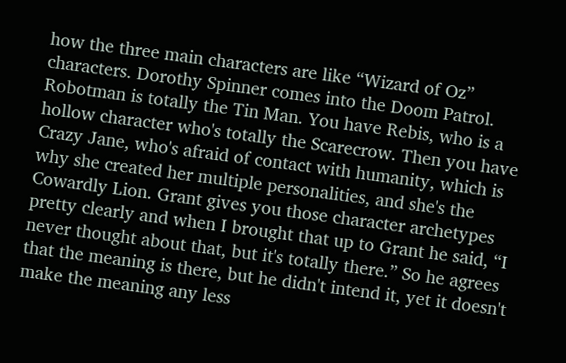how the three main characters are like “Wizard of Oz” characters. Dorothy Spinner comes into the Doom Patrol. Robotman is totally the Tin Man. You have Rebis, who is a hollow character who's totally the Scarecrow. Then you have Crazy Jane, who's afraid of contact with humanity, which is why she created her multiple personalities, and she's the Cowardly Lion. Grant gives you those character archetypes pretty clearly and when I brought that up to Grant he said, “I never thought about that, but it's totally there.” So he agrees that the meaning is there, but he didn't intend it, yet it doesn't make the meaning any less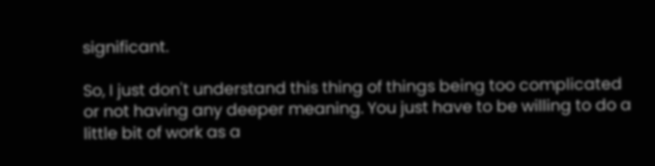significant.

So, I just don't understand this thing of things being too complicated or not having any deeper meaning. You just have to be willing to do a little bit of work as a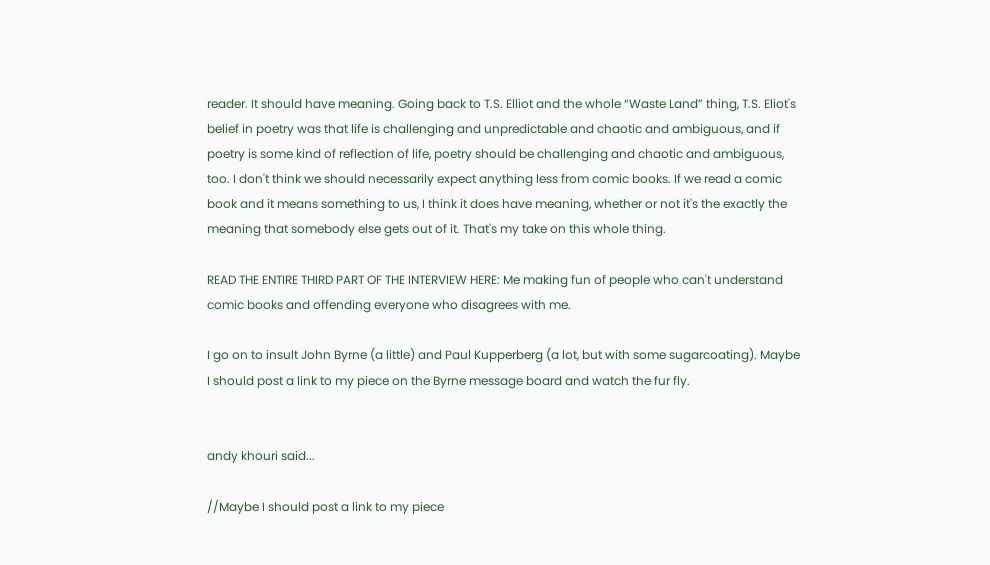reader. It should have meaning. Going back to T.S. Elliot and the whole “Waste Land” thing, T.S. Eliot's belief in poetry was that life is challenging and unpredictable and chaotic and ambiguous, and if poetry is some kind of reflection of life, poetry should be challenging and chaotic and ambiguous, too. I don't think we should necessarily expect anything less from comic books. If we read a comic book and it means something to us, I think it does have meaning, whether or not it's the exactly the meaning that somebody else gets out of it. That's my take on this whole thing.

READ THE ENTIRE THIRD PART OF THE INTERVIEW HERE: Me making fun of people who can't understand comic books and offending everyone who disagrees with me.

I go on to insult John Byrne (a little) and Paul Kupperberg (a lot, but with some sugarcoating). Maybe I should post a link to my piece on the Byrne message board and watch the fur fly.


andy khouri said...

//Maybe I should post a link to my piece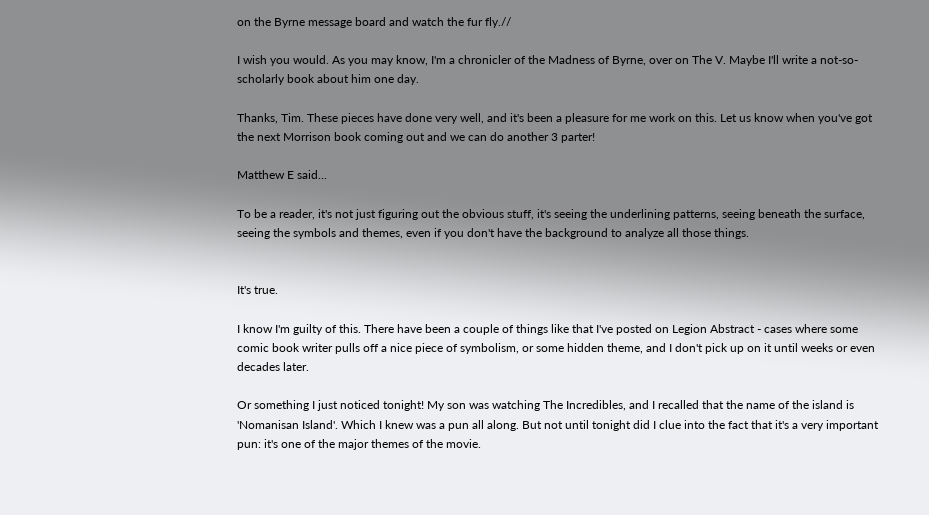on the Byrne message board and watch the fur fly.//

I wish you would. As you may know, I'm a chronicler of the Madness of Byrne, over on The V. Maybe I'll write a not-so-scholarly book about him one day.

Thanks, Tim. These pieces have done very well, and it's been a pleasure for me work on this. Let us know when you've got the next Morrison book coming out and we can do another 3 parter!

Matthew E said...

To be a reader, it's not just figuring out the obvious stuff, it's seeing the underlining patterns, seeing beneath the surface, seeing the symbols and themes, even if you don't have the background to analyze all those things.


It's true.

I know I'm guilty of this. There have been a couple of things like that I've posted on Legion Abstract - cases where some comic book writer pulls off a nice piece of symbolism, or some hidden theme, and I don't pick up on it until weeks or even decades later.

Or something I just noticed tonight! My son was watching The Incredibles, and I recalled that the name of the island is 'Nomanisan Island'. Which I knew was a pun all along. But not until tonight did I clue into the fact that it's a very important pun: it's one of the major themes of the movie.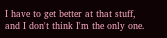I have to get better at that stuff, and I don't think I'm the only one.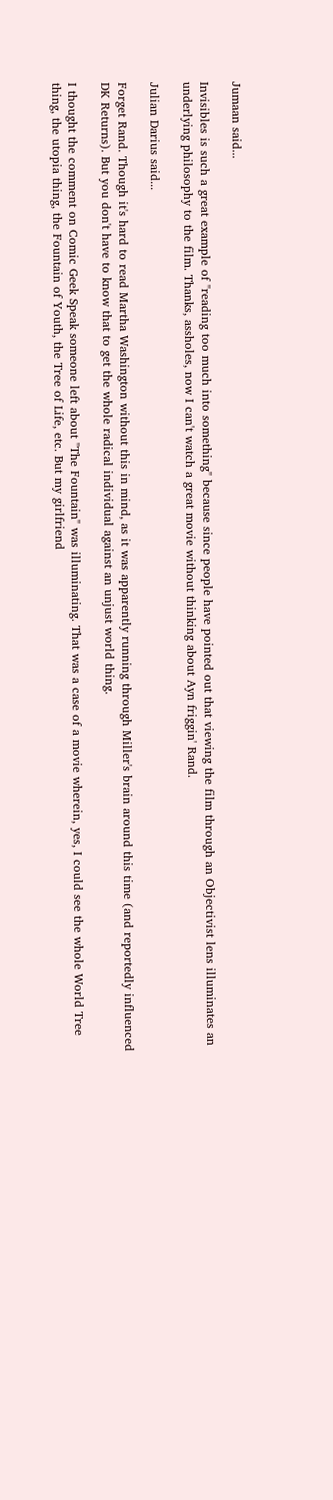Jumaan said...

Invisibles is such a great example of "reading too much into something" because since people have pointed out that viewing the film through an Objectivist lens illuminates an underlying philosophy to the film. Thanks, assholes, now I can't watch a great movie without thinking about Ayn friggin' Rand.

Julian Darius said...

Forget Rand. Though it's hard to read Martha Washington without this in mind, as it was apparently running through Miller's brain around this time (and reportedly influenced DK Returns). But you don't have to know that to get the whole radical individual against an unjust world thing.

I thought the comment on Comic Geek Speak someone left about "The Fountain" was illuminating. That was a case of a movie wherein, yes, I could see the whole World Tree thing, the utopia thing, the Fountain of Youth, the Tree of Life, etc. But my girlfriend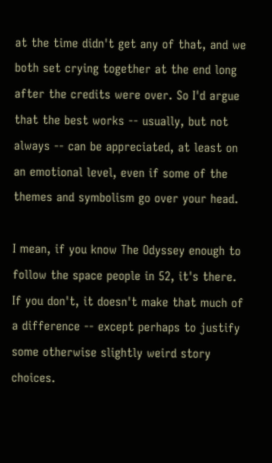at the time didn't get any of that, and we both set crying together at the end long after the credits were over. So I'd argue that the best works -- usually, but not always -- can be appreciated, at least on an emotional level, even if some of the themes and symbolism go over your head.

I mean, if you know The Odyssey enough to follow the space people in 52, it's there. If you don't, it doesn't make that much of a difference -- except perhaps to justify some otherwise slightly weird story choices.